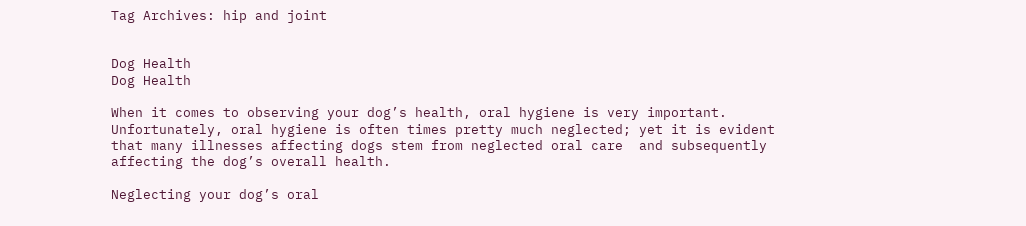Tag Archives: hip and joint


Dog Health
Dog Health

When it comes to observing your dog’s health, oral hygiene is very important. Unfortunately, oral hygiene is often times pretty much neglected; yet it is evident that many illnesses affecting dogs stem from neglected oral care  and subsequently affecting the dog’s overall health.

Neglecting your dog’s oral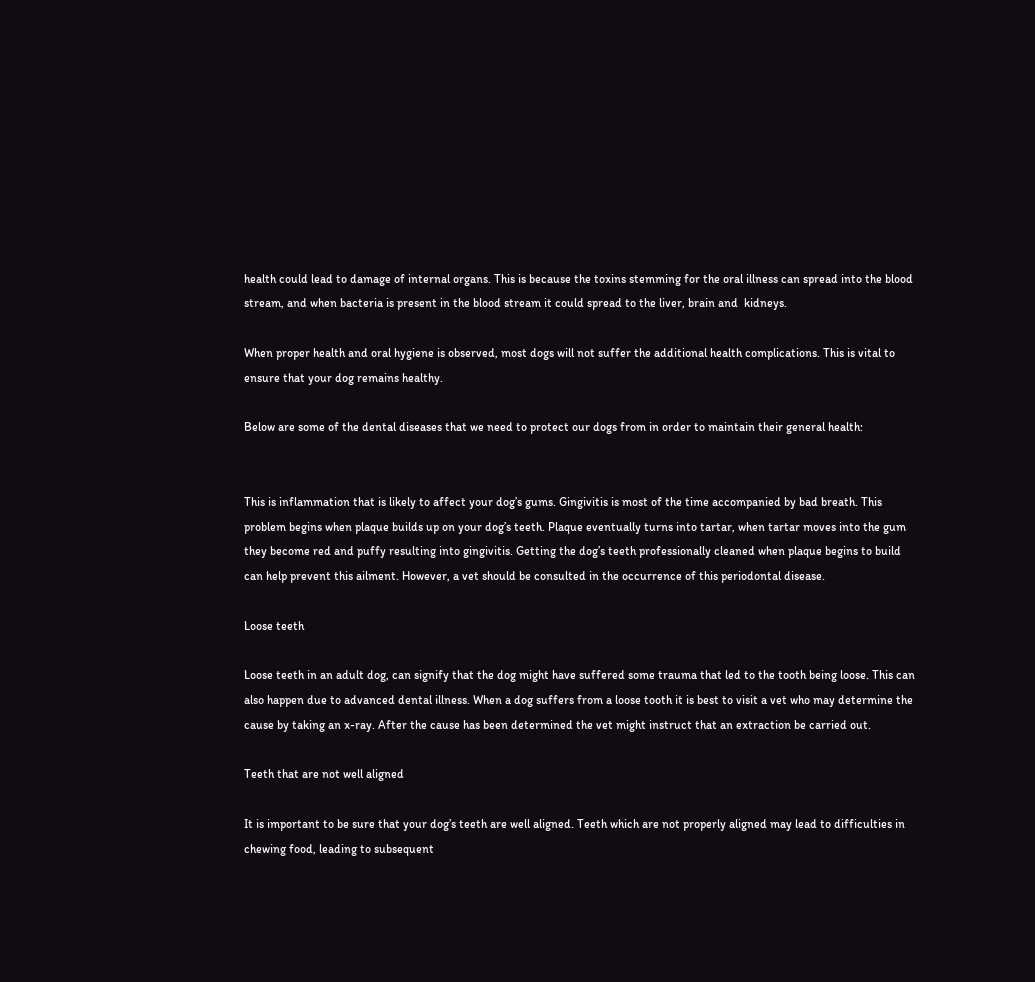health could lead to damage of internal organs. This is because the toxins stemming for the oral illness can spread into the blood stream, and when bacteria is present in the blood stream it could spread to the liver, brain and  kidneys.

When proper health and oral hygiene is observed, most dogs will not suffer the additional health complications. This is vital to ensure that your dog remains healthy.

Below are some of the dental diseases that we need to protect our dogs from in order to maintain their general health:


This is inflammation that is likely to affect your dog’s gums. Gingivitis is most of the time accompanied by bad breath. This problem begins when plaque builds up on your dog’s teeth. Plaque eventually turns into tartar, when tartar moves into the gum they become red and puffy resulting into gingivitis. Getting the dog’s teeth professionally cleaned when plaque begins to build can help prevent this ailment. However, a vet should be consulted in the occurrence of this periodontal disease.

Loose teeth

Loose teeth in an adult dog, can signify that the dog might have suffered some trauma that led to the tooth being loose. This can also happen due to advanced dental illness. When a dog suffers from a loose tooth it is best to visit a vet who may determine the cause by taking an x-ray. After the cause has been determined the vet might instruct that an extraction be carried out.

Teeth that are not well aligned

It is important to be sure that your dog’s teeth are well aligned. Teeth which are not properly aligned may lead to difficulties in chewing food, leading to subsequent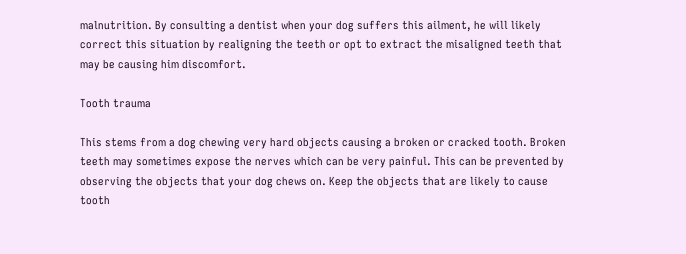malnutrition. By consulting a dentist when your dog suffers this ailment, he will likely correct this situation by realigning the teeth or opt to extract the misaligned teeth that may be causing him discomfort.

Tooth trauma

This stems from a dog chewing very hard objects causing a broken or cracked tooth. Broken teeth may sometimes expose the nerves which can be very painful. This can be prevented by observing the objects that your dog chews on. Keep the objects that are likely to cause tooth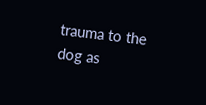trauma to the dog as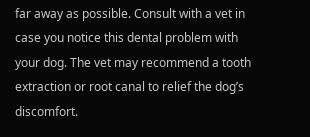far away as possible. Consult with a vet in case you notice this dental problem with your dog. The vet may recommend a tooth extraction or root canal to relief the dog’s discomfort.